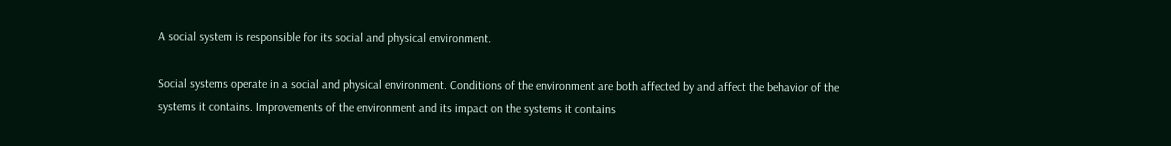A social system is responsible for its social and physical environment.

Social systems operate in a social and physical environment. Conditions of the environment are both affected by and affect the behavior of the systems it contains. Improvements of the environment and its impact on the systems it contains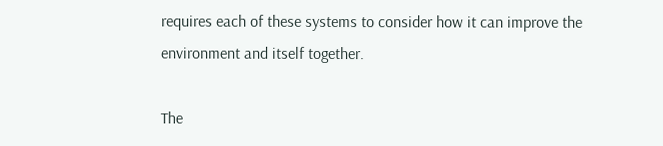requires each of these systems to consider how it can improve the environment and itself together.

The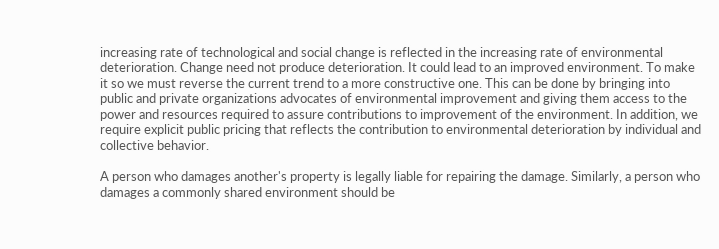increasing rate of technological and social change is reflected in the increasing rate of environmental deterioration. Change need not produce deterioration. It could lead to an improved environment. To make it so we must reverse the current trend to a more constructive one. This can be done by bringing into public and private organizations advocates of environmental improvement and giving them access to the power and resources required to assure contributions to improvement of the environment. In addition, we require explicit public pricing that reflects the contribution to environmental deterioration by individual and collective behavior.

A person who damages another's property is legally liable for repairing the damage. Similarly, a person who damages a commonly shared environment should be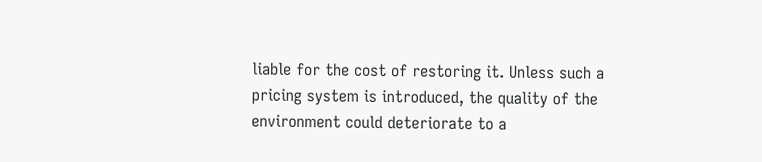liable for the cost of restoring it. Unless such a pricing system is introduced, the quality of the environment could deteriorate to a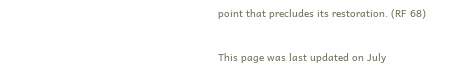point that precludes its restoration. (RF 68)

This page was last updated on July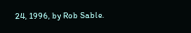24, 1996, by Rob Sable.